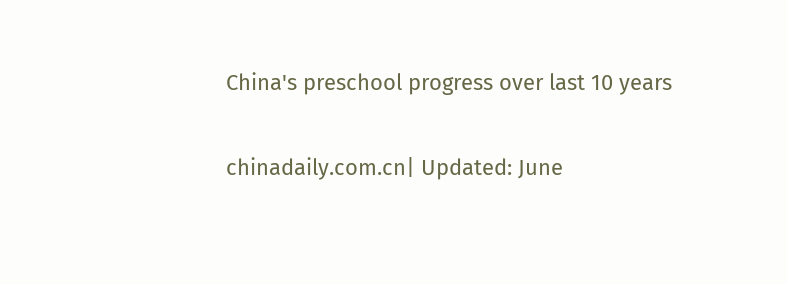China's preschool progress over last 10 years

chinadaily.com.cn| Updated: June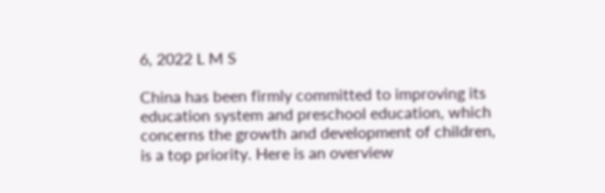6, 2022 L M S

China has been firmly committed to improving its education system and preschool education, which concerns the growth and development of children, is a top priority. Here is an overview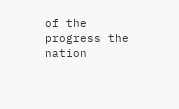of the progress the nation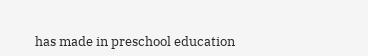has made in preschool education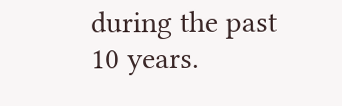during the past 10 years.